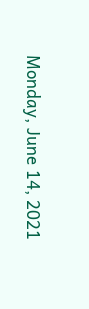Monday, June 14, 2021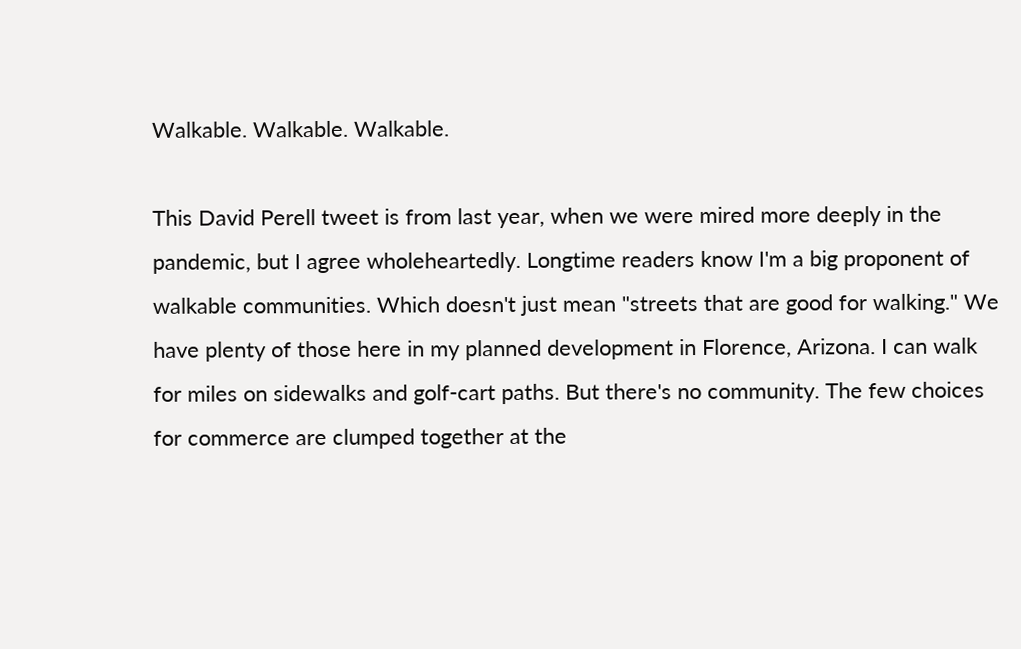Walkable. Walkable. Walkable.

This David Perell tweet is from last year, when we were mired more deeply in the pandemic, but I agree wholeheartedly. Longtime readers know I'm a big proponent of walkable communities. Which doesn't just mean "streets that are good for walking." We have plenty of those here in my planned development in Florence, Arizona. I can walk for miles on sidewalks and golf-cart paths. But there's no community. The few choices for commerce are clumped together at the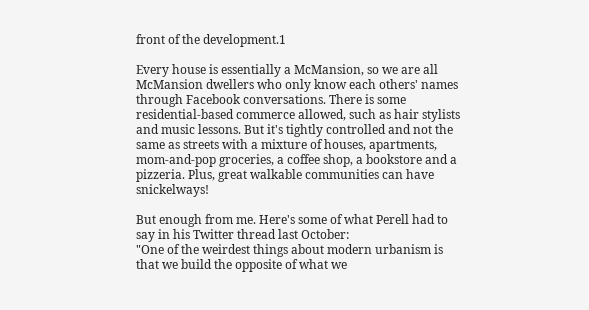front of the development.1

Every house is essentially a McMansion, so we are all McMansion dwellers who only know each others' names through Facebook conversations. There is some residential-based commerce allowed, such as hair stylists and music lessons. But it's tightly controlled and not the same as streets with a mixture of houses, apartments, mom-and-pop groceries, a coffee shop, a bookstore and a pizzeria. Plus, great walkable communities can have snickelways!

But enough from me. Here's some of what Perell had to say in his Twitter thread last October:
"One of the weirdest things about modern urbanism is that we build the opposite of what we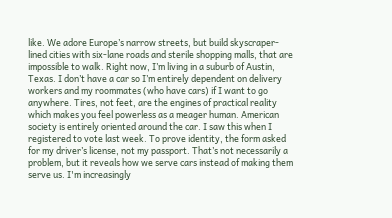like. We adore Europe’s narrow streets, but build skyscraper-lined cities with six-lane roads and sterile shopping malls, that are impossible to walk. Right now, I’m living in a suburb of Austin, Texas. I don’t have a car so I’m entirely dependent on delivery workers and my roommates (who have cars) if I want to go anywhere. Tires, not feet, are the engines of practical reality which makes you feel powerless as a meager human. American society is entirely oriented around the car. I saw this when I registered to vote last week. To prove identity, the form asked for my driver’s license, not my passport. That’s not necessarily a problem, but it reveals how we serve cars instead of making them serve us. I'm increasingly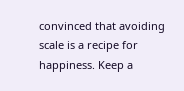convinced that avoiding scale is a recipe for happiness. Keep a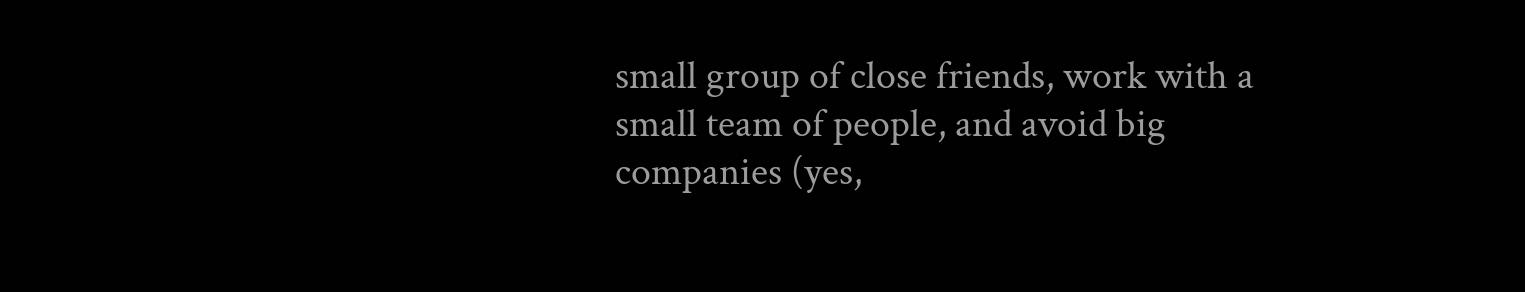small group of close friends, work with a small team of people, and avoid big companies (yes,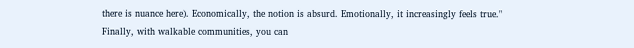there is nuance here). Economically, the notion is absurd. Emotionally, it increasingly feels true."
Finally, with walkable communities, you can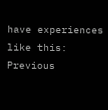have experiences like this:
Previous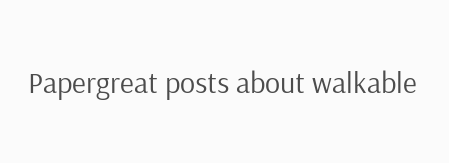Papergreat posts about walkable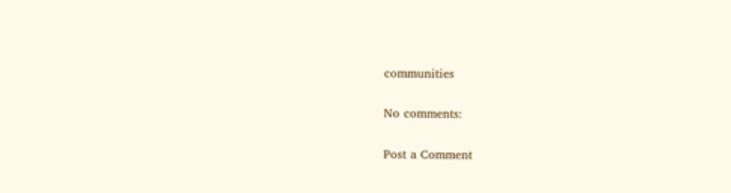communities

No comments:

Post a Comment